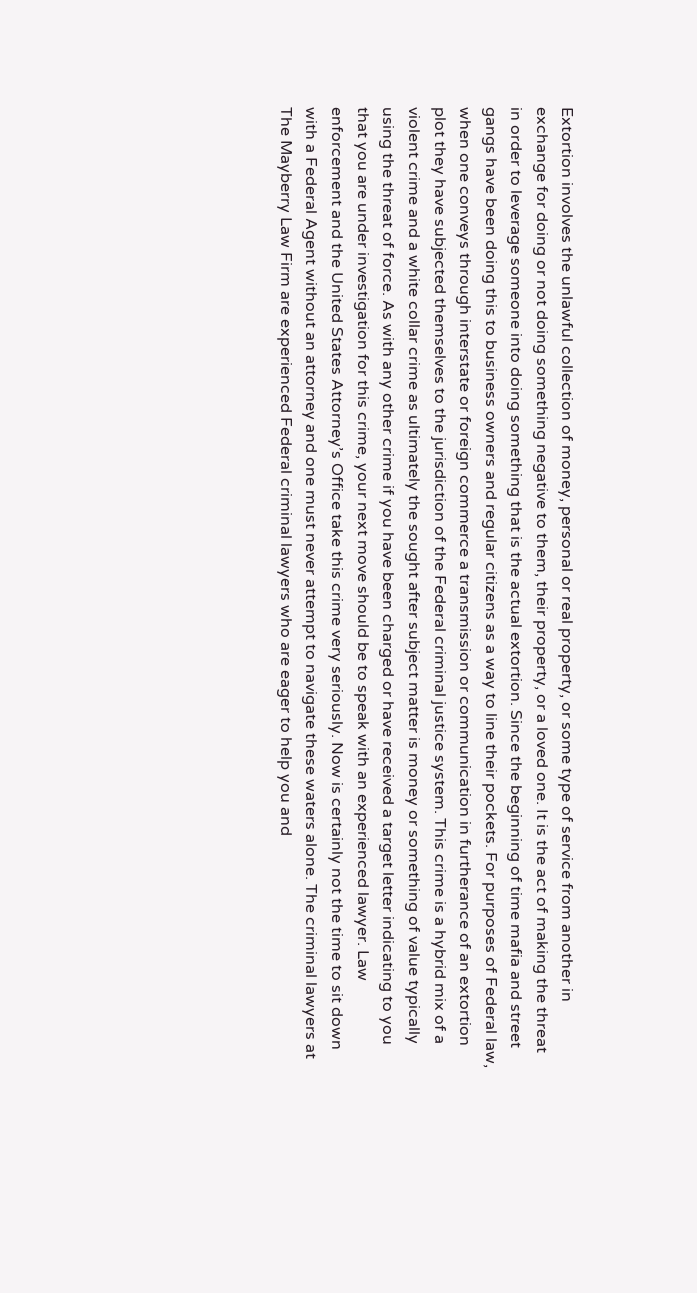Extortion involves the unlawful collection of money, personal or real property, or some type of service from another in exchange for doing or not doing something negative to them, their property, or a loved one. It is the act of making the threat in order to leverage someone into doing something that is the actual extortion. Since the beginning of time mafia and street gangs have been doing this to business owners and regular citizens as a way to line their pockets. For purposes of Federal law, when one conveys through interstate or foreign commerce a transmission or communication in furtherance of an extortion plot they have subjected themselves to the jurisdiction of the Federal criminal justice system. This crime is a hybrid mix of a violent crime and a white collar crime as ultimately the sought after subject matter is money or something of value typically using the threat of force. As with any other crime if you have been charged or have received a target letter indicating to you that you are under investigation for this crime, your next move should be to speak with an experienced lawyer. Law enforcement and the United States Attorney’s Office take this crime very seriously. Now is certainly not the time to sit down with a Federal Agent without an attorney and one must never attempt to navigate these waters alone. The criminal lawyers at The Mayberry Law Firm are experienced Federal criminal lawyers who are eager to help you and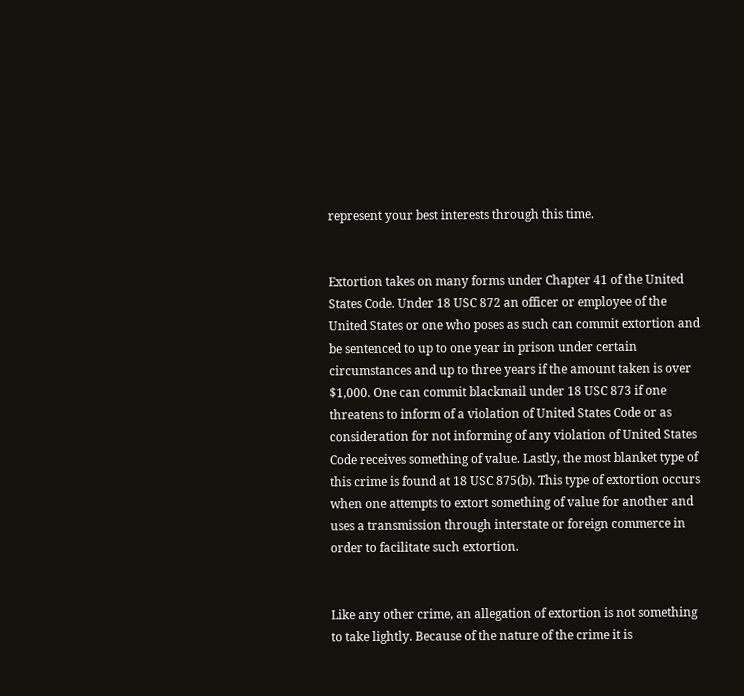represent your best interests through this time.


Extortion takes on many forms under Chapter 41 of the United States Code. Under 18 USC 872 an officer or employee of the United States or one who poses as such can commit extortion and be sentenced to up to one year in prison under certain circumstances and up to three years if the amount taken is over $1,000. One can commit blackmail under 18 USC 873 if one threatens to inform of a violation of United States Code or as consideration for not informing of any violation of United States Code receives something of value. Lastly, the most blanket type of this crime is found at 18 USC 875(b). This type of extortion occurs when one attempts to extort something of value for another and uses a transmission through interstate or foreign commerce in order to facilitate such extortion.


Like any other crime, an allegation of extortion is not something to take lightly. Because of the nature of the crime it is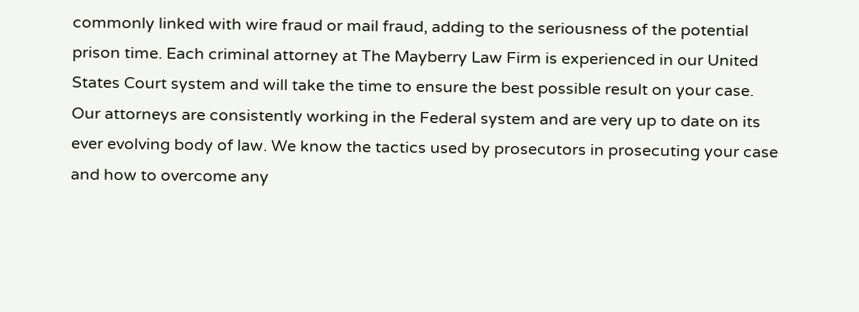commonly linked with wire fraud or mail fraud, adding to the seriousness of the potential prison time. Each criminal attorney at The Mayberry Law Firm is experienced in our United States Court system and will take the time to ensure the best possible result on your case. Our attorneys are consistently working in the Federal system and are very up to date on its ever evolving body of law. We know the tactics used by prosecutors in prosecuting your case and how to overcome any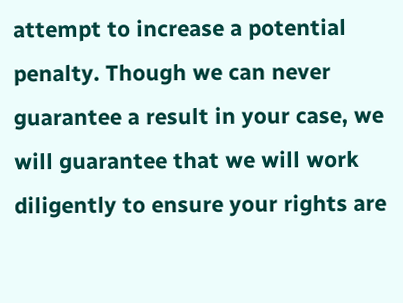attempt to increase a potential penalty. Though we can never guarantee a result in your case, we will guarantee that we will work diligently to ensure your rights are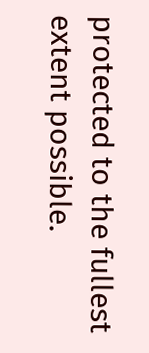protected to the fullest extent possible.